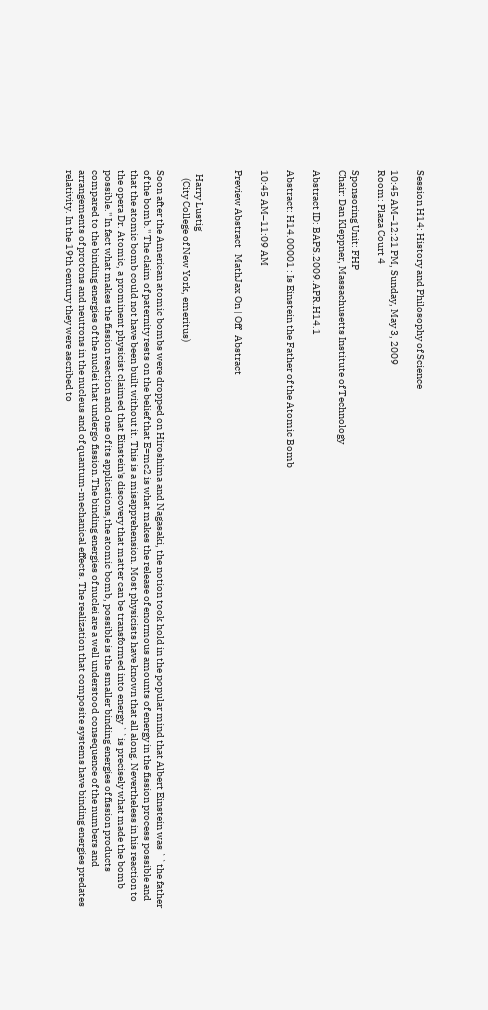Session H14: History and Philosophy of Science

10:45 AM–12:21 PM, Sunday, May 3, 2009
Room: Plaza Court 4

Sponsoring Unit: FHP
Chair: Dan Kleppner, Massachusetts Institute of Technology

Abstract ID: BAPS.2009.APR.H14.1

Abstract: H14.00001 : Is Einstein the Father of the Atomic Bomb

10:45 AM–11:09 AM

Preview Abstract   MathJax On | Off   Abstract


  Harry Lustig
    (City College of New York, emeritus)

Soon after the American atomic bombs were dropped on Hiroshima and Nagasaki, the notion took hold in the popular mind that Albert Einstein was ``the father of the bomb.'' The claim of paternity rests on the belief that E=mc2 is what makes the release of enormous amounts of energy in the fission process possible and that the atomic bomb could not have been built without it. This is a misapprehension. Most physicists have known that all along. Nevertheless in his reaction to the opera Dr. Atomic, a prominent physicist claimed that Einstein's discovery that matter can be transformed into energy ``is precisely what made the bomb possible.'' In fact what makes the fission reaction and one of its applications,the atomic bomb, possible is the smaller binding energies of fission products compared to the binding energies of the nuclei that undergo fission.The binding energies of nuclei are a well understood consequence of the numbers and arrangements of protons and neutrons in the nucleus and of quantum-mechanical effects. The realization that composite systems have binding energies predates relativity. In the 19th century they were ascribed to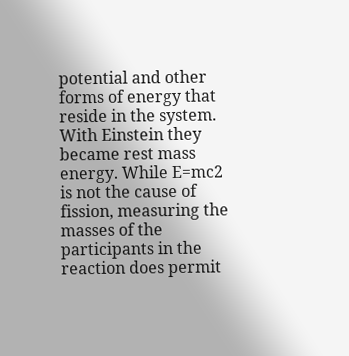potential and other forms of energy that reside in the system. With Einstein they became rest mass energy. While E=mc2 is not the cause of fission, measuring the masses of the participants in the reaction does permit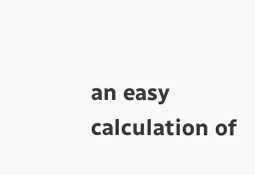an easy calculation of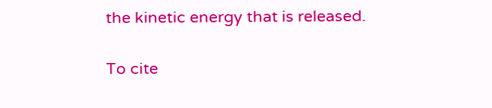the kinetic energy that is released.

To cite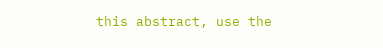this abstract, use the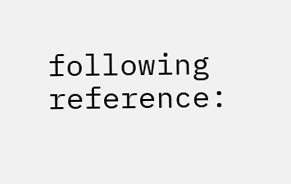following reference: